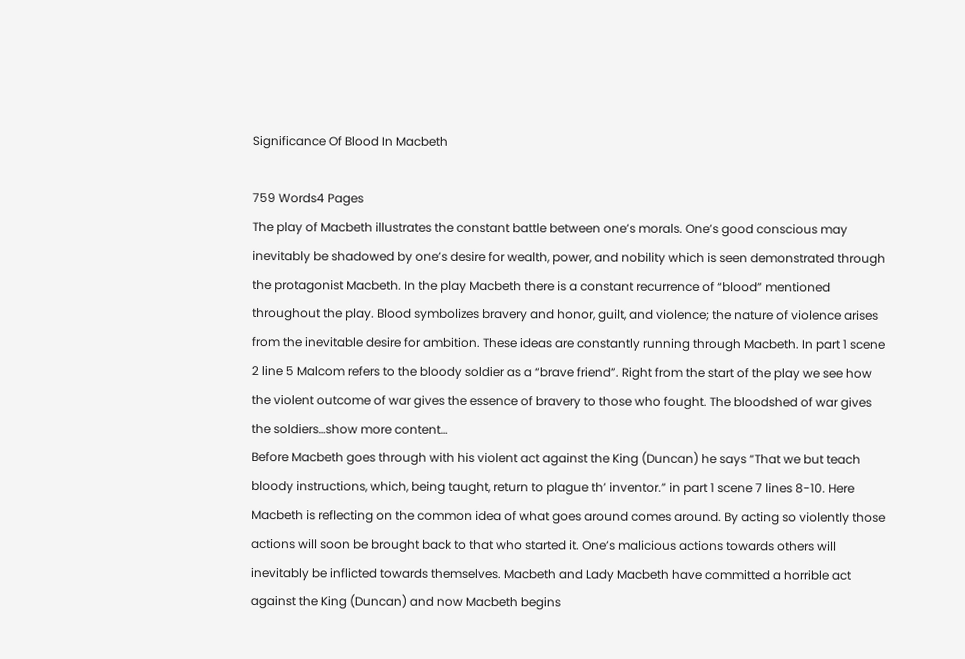Significance Of Blood In Macbeth

759 Words4 Pages
The play of Macbeth illustrates the constant battle between one’s morals. One’s good conscious may inevitably be shadowed by one’s desire for wealth, power, and nobility which is seen demonstrated through the protagonist Macbeth. In the play Macbeth there is a constant recurrence of “blood” mentioned throughout the play. Blood symbolizes bravery and honor, guilt, and violence; the nature of violence arises from the inevitable desire for ambition. These ideas are constantly running through Macbeth. In part 1 scene 2 line 5 Malcom refers to the bloody soldier as a “brave friend”. Right from the start of the play we see how the violent outcome of war gives the essence of bravery to those who fought. The bloodshed of war gives the soldiers…show more content…
Before Macbeth goes through with his violent act against the King (Duncan) he says “That we but teach bloody instructions, which, being taught, return to plague th’ inventor.” in part 1 scene 7 lines 8-10. Here Macbeth is reflecting on the common idea of what goes around comes around. By acting so violently those actions will soon be brought back to that who started it. One’s malicious actions towards others will inevitably be inflicted towards themselves. Macbeth and Lady Macbeth have committed a horrible act against the King (Duncan) and now Macbeth begins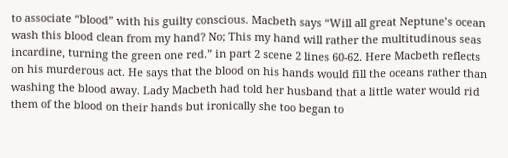to associate “blood” with his guilty conscious. Macbeth says “Will all great Neptune’s ocean wash this blood clean from my hand? No; This my hand will rather the multitudinous seas incardine, turning the green one red.” in part 2 scene 2 lines 60-62. Here Macbeth reflects on his murderous act. He says that the blood on his hands would fill the oceans rather than washing the blood away. Lady Macbeth had told her husband that a little water would rid them of the blood on their hands but ironically she too began to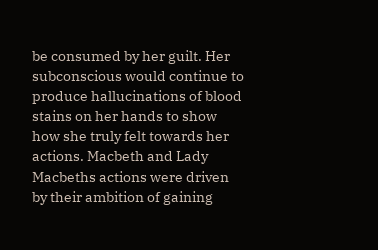be consumed by her guilt. Her subconscious would continue to produce hallucinations of blood stains on her hands to show how she truly felt towards her actions. Macbeth and Lady Macbeths actions were driven by their ambition of gaining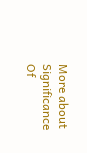More about Significance Of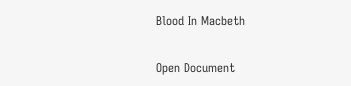Blood In Macbeth

Open Document